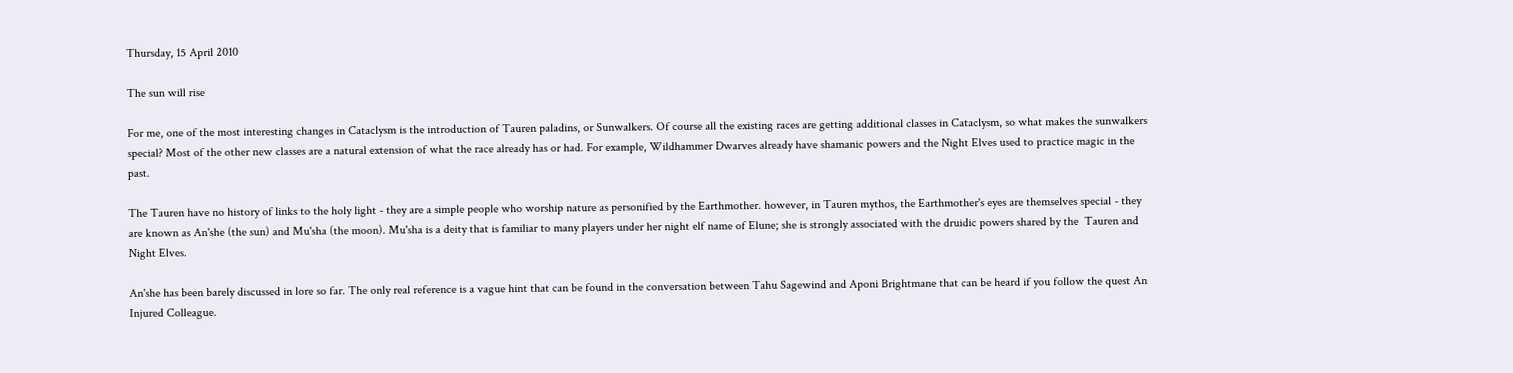Thursday, 15 April 2010

The sun will rise

For me, one of the most interesting changes in Cataclysm is the introduction of Tauren paladins, or Sunwalkers. Of course all the existing races are getting additional classes in Cataclysm, so what makes the sunwalkers special? Most of the other new classes are a natural extension of what the race already has or had. For example, Wildhammer Dwarves already have shamanic powers and the Night Elves used to practice magic in the past.

The Tauren have no history of links to the holy light - they are a simple people who worship nature as personified by the Earthmother. however, in Tauren mythos, the Earthmother's eyes are themselves special - they are known as An'she (the sun) and Mu'sha (the moon). Mu'sha is a deity that is familiar to many players under her night elf name of Elune; she is strongly associated with the druidic powers shared by the  Tauren and Night Elves.

An'she has been barely discussed in lore so far. The only real reference is a vague hint that can be found in the conversation between Tahu Sagewind and Aponi Brightmane that can be heard if you follow the quest An Injured Colleague.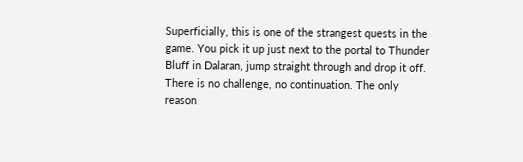Superficially, this is one of the strangest quests in the game. You pick it up just next to the portal to Thunder Bluff in Dalaran, jump straight through and drop it off. There is no challenge, no continuation. The only reason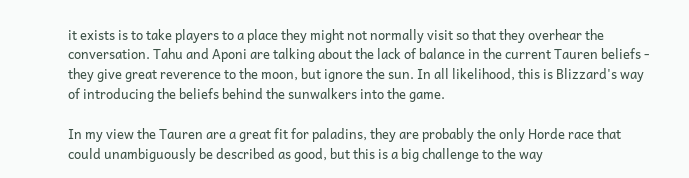it exists is to take players to a place they might not normally visit so that they overhear the conversation. Tahu and Aponi are talking about the lack of balance in the current Tauren beliefs - they give great reverence to the moon, but ignore the sun. In all likelihood, this is Blizzard's way of introducing the beliefs behind the sunwalkers into the game.

In my view the Tauren are a great fit for paladins, they are probably the only Horde race that could unambiguously be described as good, but this is a big challenge to the way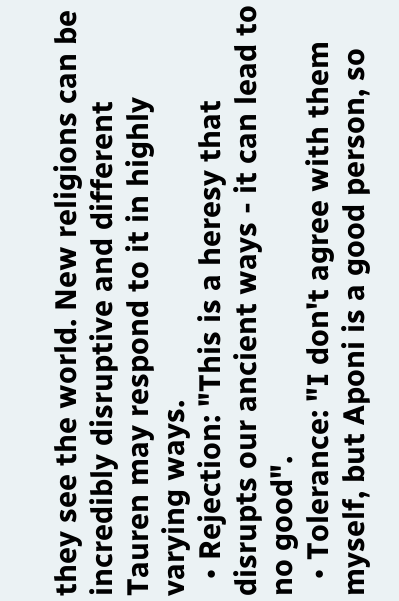they see the world. New religions can be incredibly disruptive and different Tauren may respond to it in highly varying ways.
  • Rejection: "This is a heresy that disrupts our ancient ways - it can lead to no good".
  • Tolerance: "I don't agree with them myself, but Aponi is a good person, so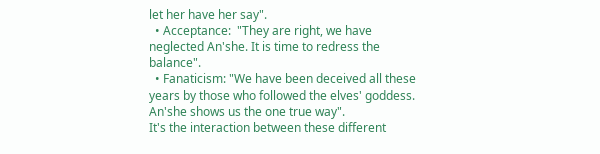let her have her say".
  • Acceptance:  "They are right, we have neglected An'she. It is time to redress the balance".
  • Fanaticism: "We have been deceived all these years by those who followed the elves' goddess. An'she shows us the one true way".
It's the interaction between these different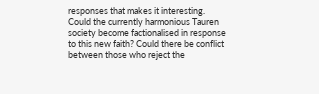responses that makes it interesting. Could the currently harmonious Tauren society become factionalised in response to this new faith? Could there be conflict between those who reject the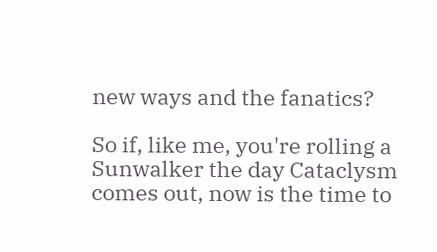new ways and the fanatics?

So if, like me, you're rolling a Sunwalker the day Cataclysm comes out, now is the time to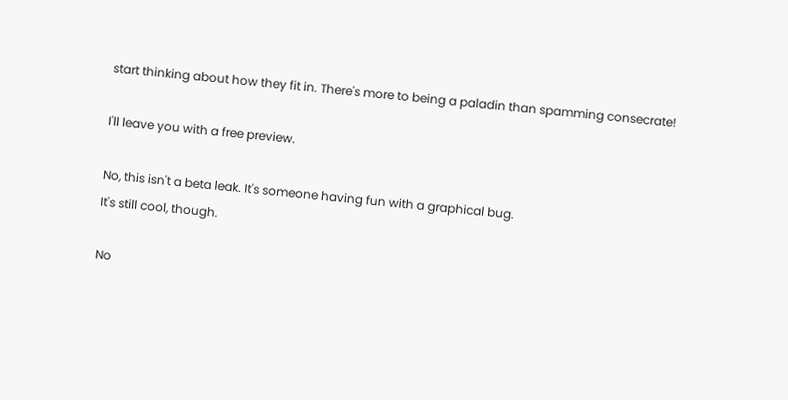start thinking about how they fit in. There's more to being a paladin than spamming consecrate!

I'll leave you with a free preview.

No, this isn't a beta leak. It's someone having fun with a graphical bug.
It's still cool, though.

No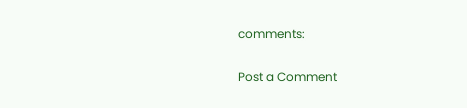comments:

Post a Comment